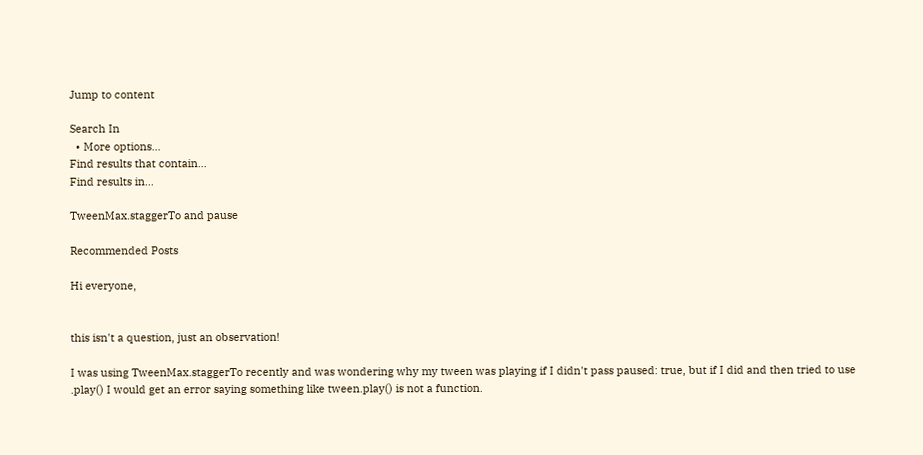Jump to content

Search In
  • More options...
Find results that contain...
Find results in...

TweenMax.staggerTo and pause

Recommended Posts

Hi everyone,


this isn't a question, just an observation!

I was using TweenMax.staggerTo recently and was wondering why my tween was playing if I didn't pass paused: true, but if I did and then tried to use .play() I would get an error saying something like tween.play() is not a function.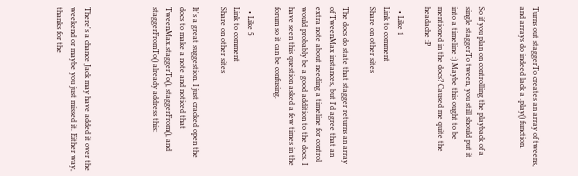Turns out staggerTo creates an array of tweens, and arrays do indeed lack a .play() function.


So if you plan on controlling the playback of a single staggerTo tween, you still should put it into a timeline :) Maybe this ought to be mentioned in the docs? Caused me quite the headache :P

  • Like 1
Link to comment
Share on other sites

The docs do state that stagger returns an array of TweenMax instances, but I'd agree that an extra note about needing a timeline for control would probably be a good addition to the docs. I have seen this question asked a few times in the forum so it can be confusing.

  • Like 5
Link to comment
Share on other sites

It's a great suggestion. I just cracked open the docs to make a note and noticed that TweenMax.staggerTo(), staggerFrom(), and staggerFromTo() already address this:




There's a chance Jack may have added it over the weekend or maybe you just missed it. Either way, thanks for the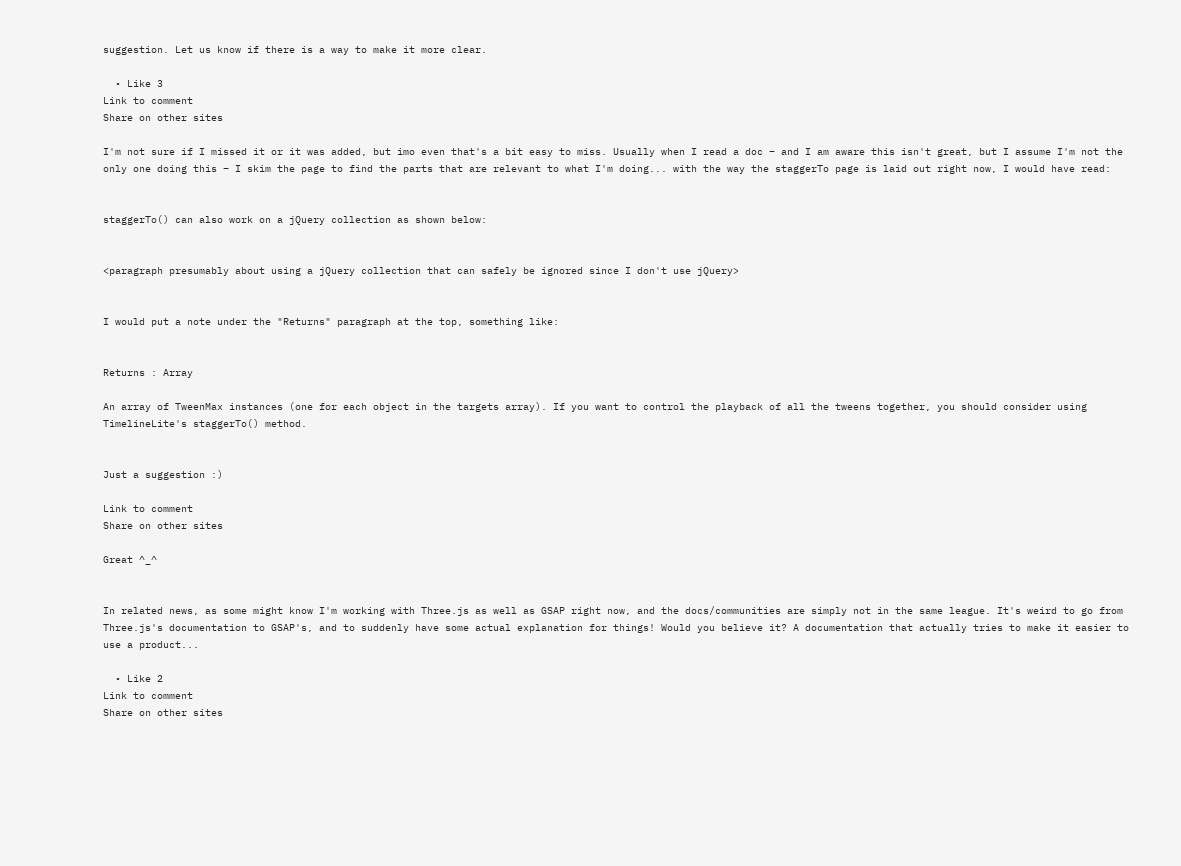suggestion. Let us know if there is a way to make it more clear.

  • Like 3
Link to comment
Share on other sites

I'm not sure if I missed it or it was added, but imo even that's a bit easy to miss. Usually when I read a doc – and I am aware this isn't great, but I assume I'm not the only one doing this – I skim the page to find the parts that are relevant to what I'm doing... with the way the staggerTo page is laid out right now, I would have read:


staggerTo() can also work on a jQuery collection as shown below:


<paragraph presumably about using a jQuery collection that can safely be ignored since I don't use jQuery>


I would put a note under the "Returns" paragraph at the top, something like:


Returns : Array

An array of TweenMax instances (one for each object in the targets array). If you want to control the playback of all the tweens together, you should consider using TimelineLite's staggerTo() method.


Just a suggestion :)

Link to comment
Share on other sites

Great ^_^


In related news, as some might know I'm working with Three.js as well as GSAP right now, and the docs/communities are simply not in the same league. It's weird to go from Three.js's documentation to GSAP's, and to suddenly have some actual explanation for things! Would you believe it? A documentation that actually tries to make it easier to use a product...

  • Like 2
Link to comment
Share on other sites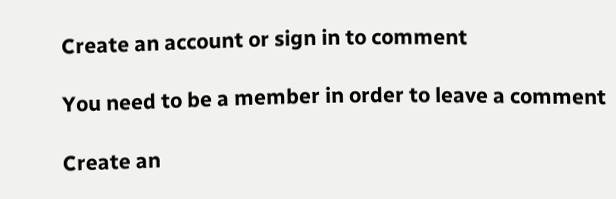Create an account or sign in to comment

You need to be a member in order to leave a comment

Create an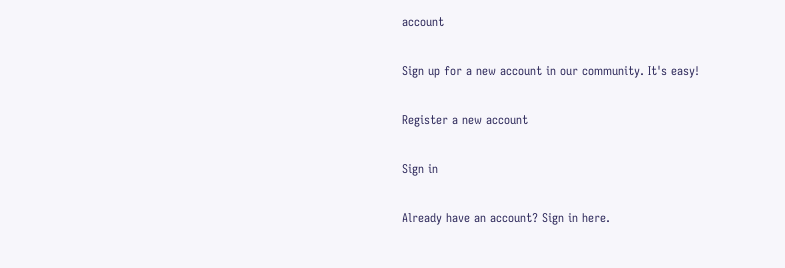account

Sign up for a new account in our community. It's easy!

Register a new account

Sign in

Already have an account? Sign in here.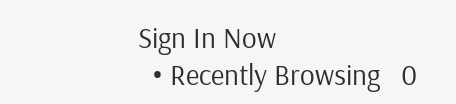Sign In Now
  • Recently Browsing   0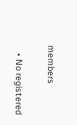members

    • No registered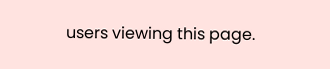users viewing this page.